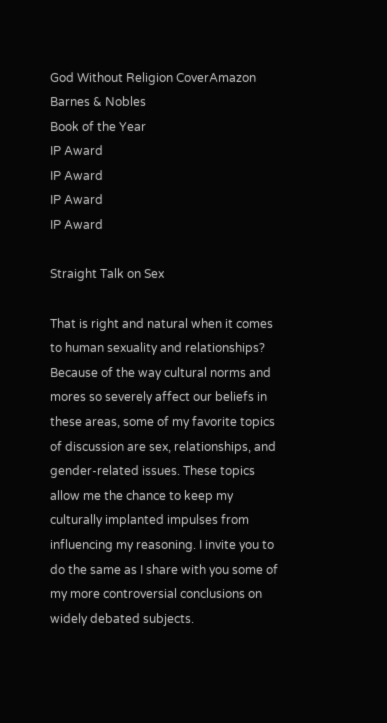God Without Religion CoverAmazon Barnes & Nobles
Book of the Year
IP Award
IP Award
IP Award
IP Award

Straight Talk on Sex

That is right and natural when it comes to human sexuality and relationships? Because of the way cultural norms and mores so severely affect our beliefs in these areas, some of my favorite topics of discussion are sex, relationships, and gender-related issues. These topics allow me the chance to keep my culturally implanted impulses from influencing my reasoning. I invite you to do the same as I share with you some of my more controversial conclusions on widely debated subjects.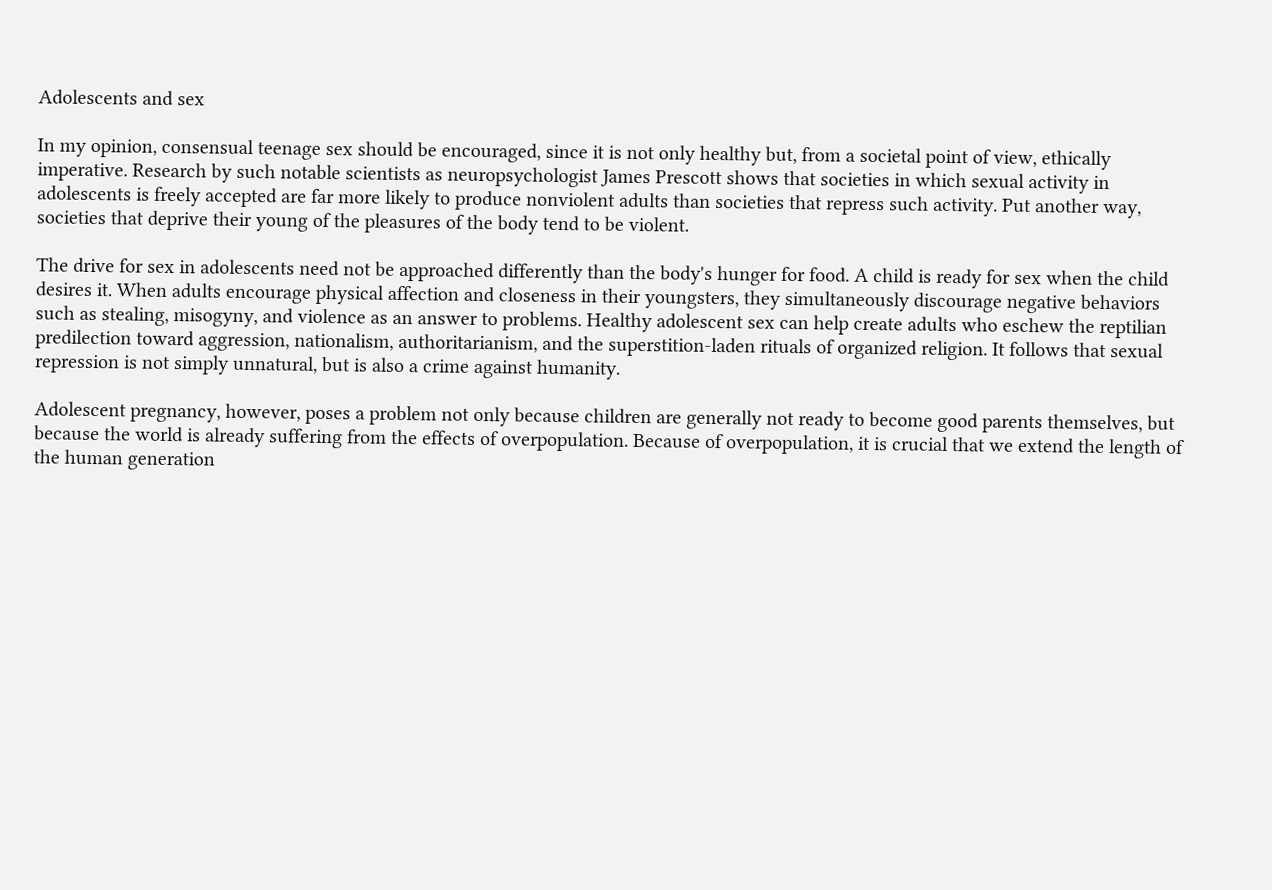Adolescents and sex

In my opinion, consensual teenage sex should be encouraged, since it is not only healthy but, from a societal point of view, ethically imperative. Research by such notable scientists as neuropsychologist James Prescott shows that societies in which sexual activity in adolescents is freely accepted are far more likely to produce nonviolent adults than societies that repress such activity. Put another way, societies that deprive their young of the pleasures of the body tend to be violent.

The drive for sex in adolescents need not be approached differently than the body's hunger for food. A child is ready for sex when the child desires it. When adults encourage physical affection and closeness in their youngsters, they simultaneously discourage negative behaviors such as stealing, misogyny, and violence as an answer to problems. Healthy adolescent sex can help create adults who eschew the reptilian predilection toward aggression, nationalism, authoritarianism, and the superstition-laden rituals of organized religion. It follows that sexual repression is not simply unnatural, but is also a crime against humanity.

Adolescent pregnancy, however, poses a problem not only because children are generally not ready to become good parents themselves, but because the world is already suffering from the effects of overpopulation. Because of overpopulation, it is crucial that we extend the length of the human generation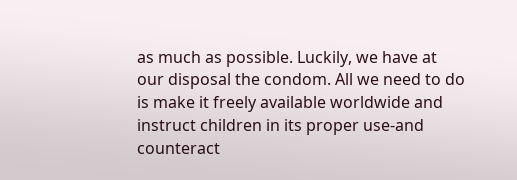as much as possible. Luckily, we have at our disposal the condom. All we need to do is make it freely available worldwide and instruct children in its proper use-and counteract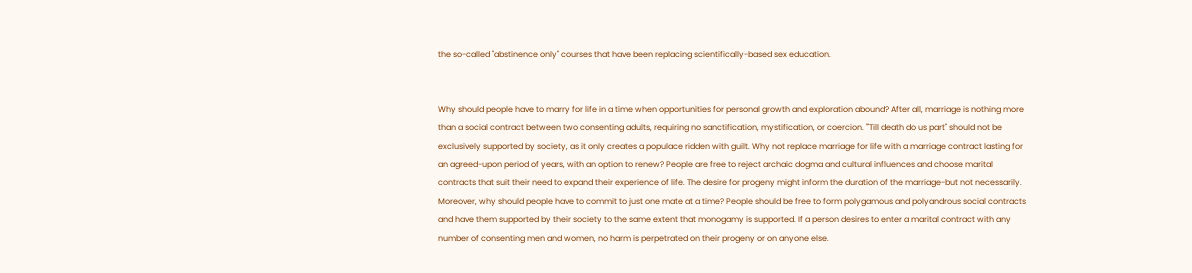the so-called "abstinence only" courses that have been replacing scientifically-based sex education.


Why should people have to marry for life in a time when opportunities for personal growth and exploration abound? After all, marriage is nothing more than a social contract between two consenting adults, requiring no sanctification, mystification, or coercion. "'Till death do us part" should not be exclusively supported by society, as it only creates a populace ridden with guilt. Why not replace marriage for life with a marriage contract lasting for an agreed-upon period of years, with an option to renew? People are free to reject archaic dogma and cultural influences and choose marital contracts that suit their need to expand their experience of life. The desire for progeny might inform the duration of the marriage-but not necessarily. Moreover, why should people have to commit to just one mate at a time? People should be free to form polygamous and polyandrous social contracts and have them supported by their society to the same extent that monogamy is supported. If a person desires to enter a marital contract with any number of consenting men and women, no harm is perpetrated on their progeny or on anyone else.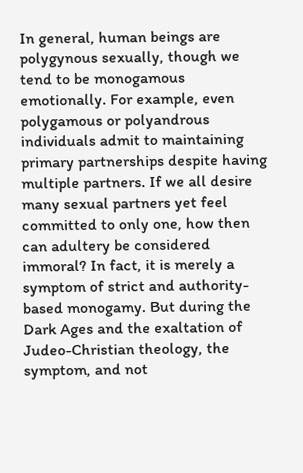In general, human beings are polygynous sexually, though we tend to be monogamous emotionally. For example, even polygamous or polyandrous individuals admit to maintaining primary partnerships despite having multiple partners. If we all desire many sexual partners yet feel committed to only one, how then can adultery be considered immoral? In fact, it is merely a symptom of strict and authority-based monogamy. But during the Dark Ages and the exaltation of Judeo-Christian theology, the symptom, and not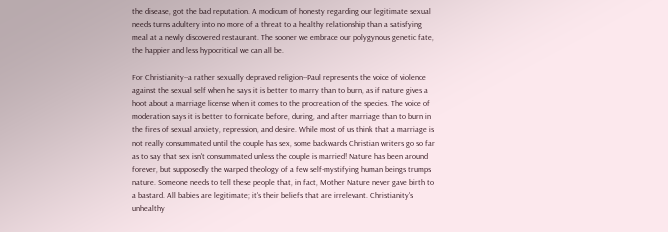the disease, got the bad reputation. A modicum of honesty regarding our legitimate sexual needs turns adultery into no more of a threat to a healthy relationship than a satisfying meal at a newly discovered restaurant. The sooner we embrace our polygynous genetic fate, the happier and less hypocritical we can all be.

For Christianity--a rather sexually depraved religion--Paul represents the voice of violence against the sexual self when he says it is better to marry than to burn, as if nature gives a hoot about a marriage license when it comes to the procreation of the species. The voice of moderation says it is better to fornicate before, during, and after marriage than to burn in the fires of sexual anxiety, repression, and desire. While most of us think that a marriage is not really consummated until the couple has sex, some backwards Christian writers go so far as to say that sex isn't consummated unless the couple is married! Nature has been around forever, but supposedly the warped theology of a few self-mystifying human beings trumps nature. Someone needs to tell these people that, in fact, Mother Nature never gave birth to a bastard. All babies are legitimate; it's their beliefs that are irrelevant. Christianity's unhealthy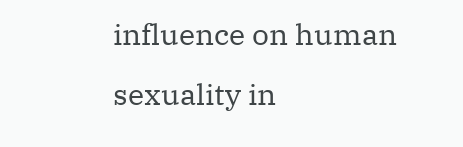influence on human sexuality in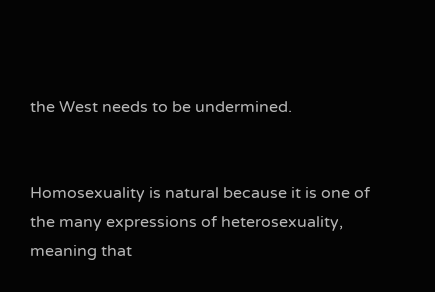the West needs to be undermined.


Homosexuality is natural because it is one of the many expressions of heterosexuality, meaning that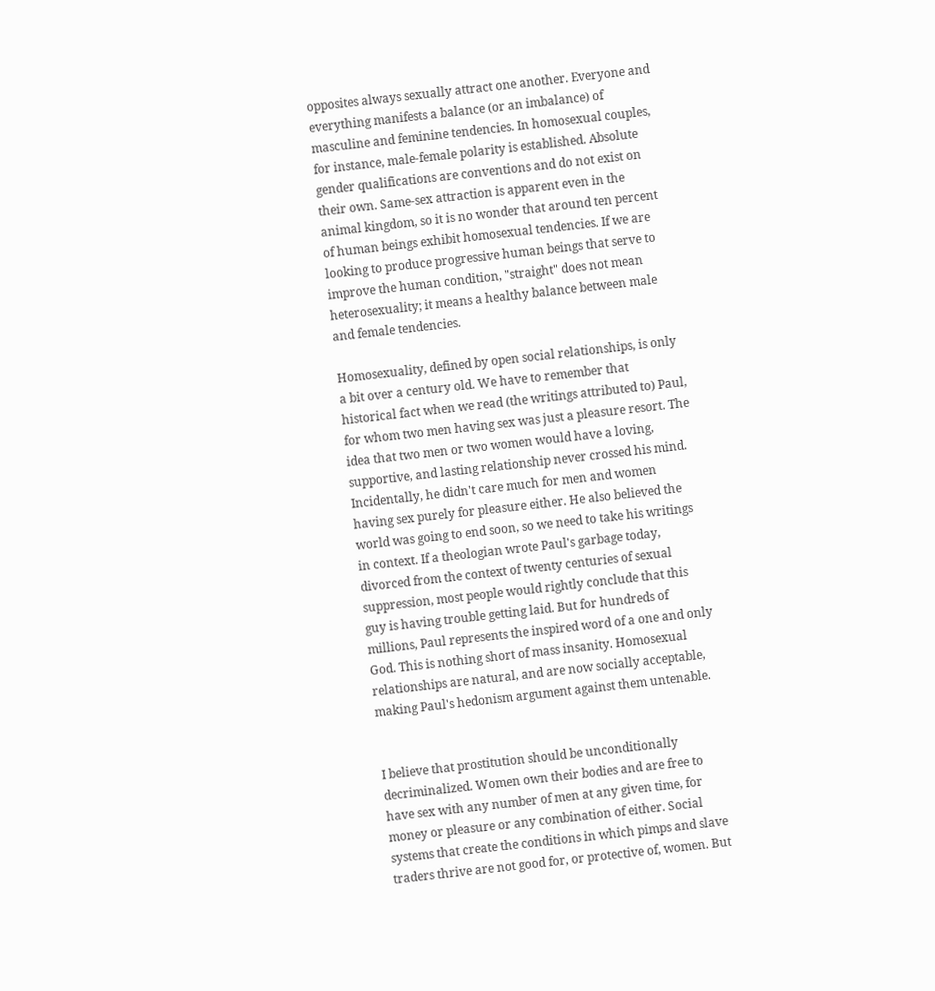opposites always sexually attract one another. Everyone and everything manifests a balance (or an imbalance) of masculine and feminine tendencies. In homosexual couples, for instance, male-female polarity is established. Absolute gender qualifications are conventions and do not exist on their own. Same-sex attraction is apparent even in the animal kingdom, so it is no wonder that around ten percent of human beings exhibit homosexual tendencies. If we are looking to produce progressive human beings that serve to improve the human condition, "straight" does not mean heterosexuality; it means a healthy balance between male and female tendencies.

Homosexuality, defined by open social relationships, is only a bit over a century old. We have to remember that historical fact when we read (the writings attributed to) Paul, for whom two men having sex was just a pleasure resort. The idea that two men or two women would have a loving, supportive, and lasting relationship never crossed his mind. Incidentally, he didn't care much for men and women having sex purely for pleasure either. He also believed the world was going to end soon, so we need to take his writings in context. If a theologian wrote Paul's garbage today, divorced from the context of twenty centuries of sexual suppression, most people would rightly conclude that this guy is having trouble getting laid. But for hundreds of millions, Paul represents the inspired word of a one and only God. This is nothing short of mass insanity. Homosexual relationships are natural, and are now socially acceptable, making Paul's hedonism argument against them untenable.


I believe that prostitution should be unconditionally decriminalized. Women own their bodies and are free to have sex with any number of men at any given time, for money or pleasure or any combination of either. Social systems that create the conditions in which pimps and slave traders thrive are not good for, or protective of, women. But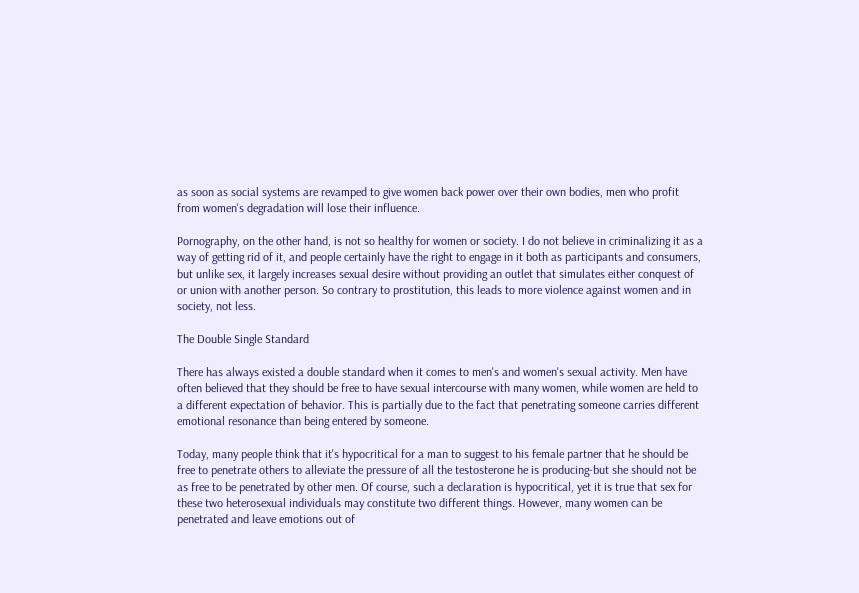as soon as social systems are revamped to give women back power over their own bodies, men who profit from women's degradation will lose their influence.

Pornography, on the other hand, is not so healthy for women or society. I do not believe in criminalizing it as a way of getting rid of it, and people certainly have the right to engage in it both as participants and consumers, but unlike sex, it largely increases sexual desire without providing an outlet that simulates either conquest of or union with another person. So contrary to prostitution, this leads to more violence against women and in society, not less.

The Double Single Standard

There has always existed a double standard when it comes to men's and women's sexual activity. Men have often believed that they should be free to have sexual intercourse with many women, while women are held to a different expectation of behavior. This is partially due to the fact that penetrating someone carries different emotional resonance than being entered by someone.

Today, many people think that it's hypocritical for a man to suggest to his female partner that he should be free to penetrate others to alleviate the pressure of all the testosterone he is producing-but she should not be as free to be penetrated by other men. Of course, such a declaration is hypocritical, yet it is true that sex for these two heterosexual individuals may constitute two different things. However, many women can be penetrated and leave emotions out of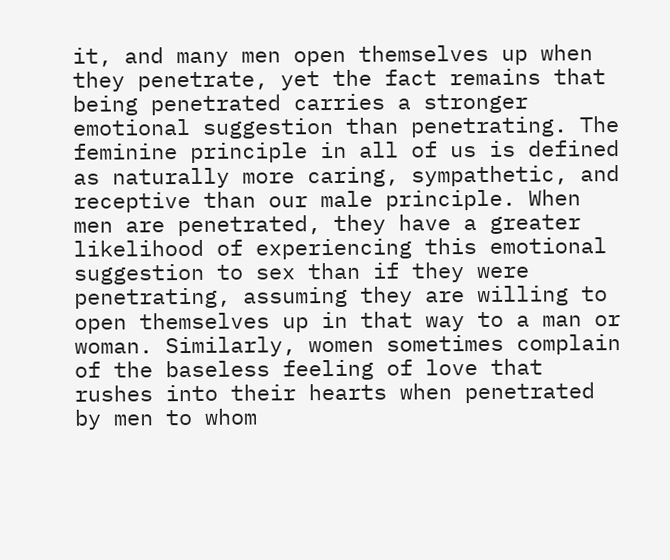it, and many men open themselves up when they penetrate, yet the fact remains that being penetrated carries a stronger emotional suggestion than penetrating. The feminine principle in all of us is defined as naturally more caring, sympathetic, and receptive than our male principle. When men are penetrated, they have a greater likelihood of experiencing this emotional suggestion to sex than if they were penetrating, assuming they are willing to open themselves up in that way to a man or woman. Similarly, women sometimes complain of the baseless feeling of love that rushes into their hearts when penetrated by men to whom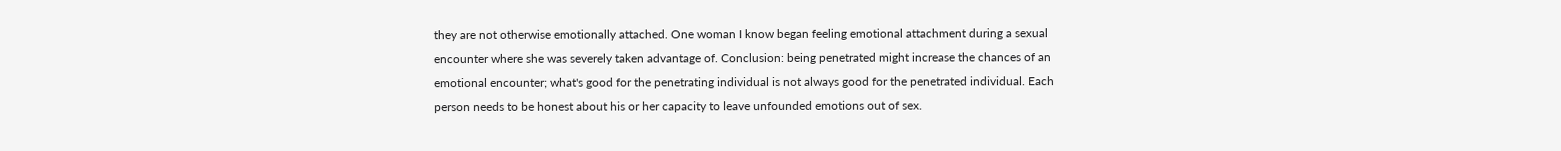they are not otherwise emotionally attached. One woman I know began feeling emotional attachment during a sexual encounter where she was severely taken advantage of. Conclusion: being penetrated might increase the chances of an emotional encounter; what's good for the penetrating individual is not always good for the penetrated individual. Each person needs to be honest about his or her capacity to leave unfounded emotions out of sex.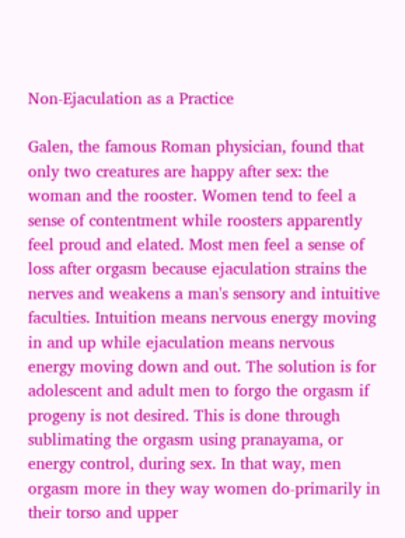Non-Ejaculation as a Practice

Galen, the famous Roman physician, found that only two creatures are happy after sex: the woman and the rooster. Women tend to feel a sense of contentment while roosters apparently feel proud and elated. Most men feel a sense of loss after orgasm because ejaculation strains the nerves and weakens a man's sensory and intuitive faculties. Intuition means nervous energy moving in and up while ejaculation means nervous energy moving down and out. The solution is for adolescent and adult men to forgo the orgasm if progeny is not desired. This is done through sublimating the orgasm using pranayama, or energy control, during sex. In that way, men orgasm more in they way women do-primarily in their torso and upper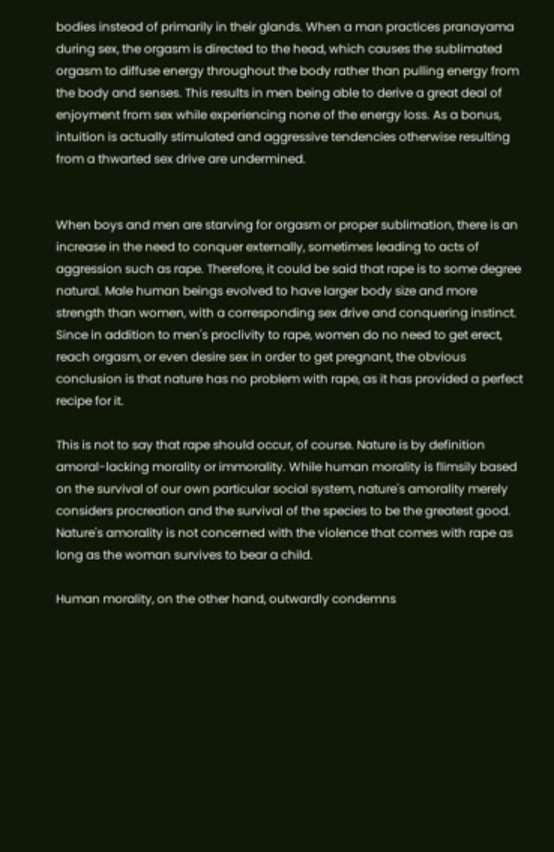bodies instead of primarily in their glands. When a man practices pranayama during sex, the orgasm is directed to the head, which causes the sublimated orgasm to diffuse energy throughout the body rather than pulling energy from the body and senses. This results in men being able to derive a great deal of enjoyment from sex while experiencing none of the energy loss. As a bonus, intuition is actually stimulated and aggressive tendencies otherwise resulting from a thwarted sex drive are undermined.


When boys and men are starving for orgasm or proper sublimation, there is an increase in the need to conquer externally, sometimes leading to acts of aggression such as rape. Therefore, it could be said that rape is to some degree natural. Male human beings evolved to have larger body size and more strength than women, with a corresponding sex drive and conquering instinct. Since in addition to men's proclivity to rape, women do no need to get erect, reach orgasm, or even desire sex in order to get pregnant, the obvious conclusion is that nature has no problem with rape, as it has provided a perfect recipe for it.

This is not to say that rape should occur, of course. Nature is by definition amoral-lacking morality or immorality. While human morality is flimsily based on the survival of our own particular social system, nature's amorality merely considers procreation and the survival of the species to be the greatest good. Nature's amorality is not concerned with the violence that comes with rape as long as the woman survives to bear a child.

Human morality, on the other hand, outwardly condemns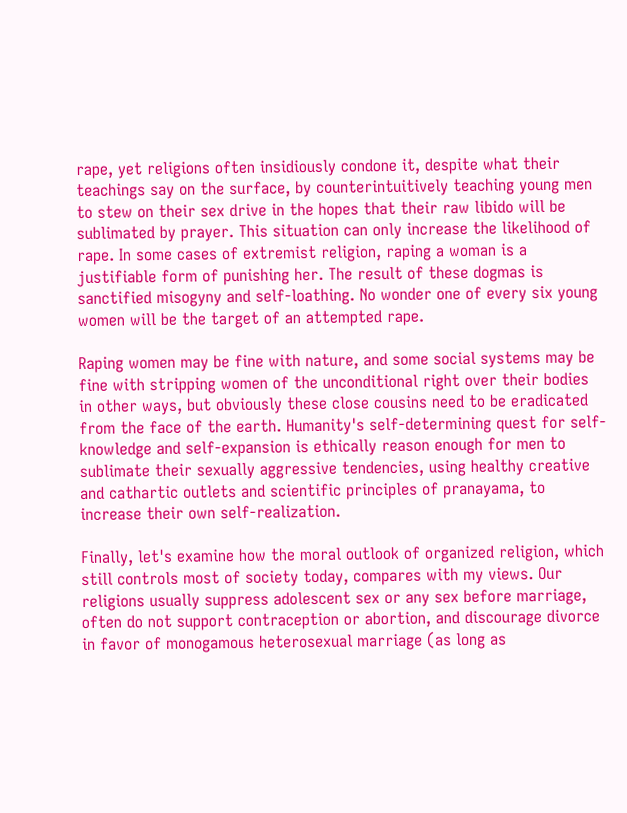rape, yet religions often insidiously condone it, despite what their teachings say on the surface, by counterintuitively teaching young men to stew on their sex drive in the hopes that their raw libido will be sublimated by prayer. This situation can only increase the likelihood of rape. In some cases of extremist religion, raping a woman is a justifiable form of punishing her. The result of these dogmas is sanctified misogyny and self-loathing. No wonder one of every six young women will be the target of an attempted rape.

Raping women may be fine with nature, and some social systems may be fine with stripping women of the unconditional right over their bodies in other ways, but obviously these close cousins need to be eradicated from the face of the earth. Humanity's self-determining quest for self-knowledge and self-expansion is ethically reason enough for men to sublimate their sexually aggressive tendencies, using healthy creative and cathartic outlets and scientific principles of pranayama, to increase their own self-realization.

Finally, let's examine how the moral outlook of organized religion, which still controls most of society today, compares with my views. Our religions usually suppress adolescent sex or any sex before marriage, often do not support contraception or abortion, and discourage divorce in favor of monogamous heterosexual marriage (as long as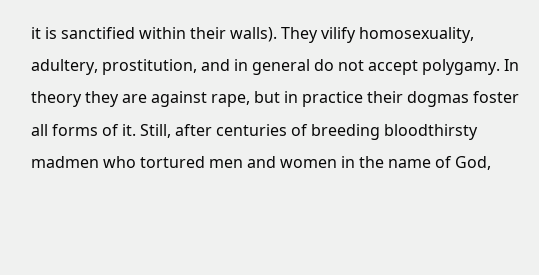it is sanctified within their walls). They vilify homosexuality, adultery, prostitution, and in general do not accept polygamy. In theory they are against rape, but in practice their dogmas foster all forms of it. Still, after centuries of breeding bloodthirsty madmen who tortured men and women in the name of God,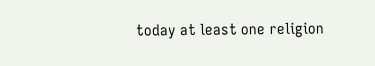today at least one religion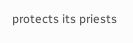protects its priests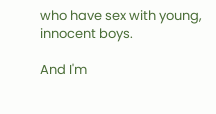who have sex with young, innocent boys.

And I'm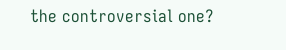the controversial one?